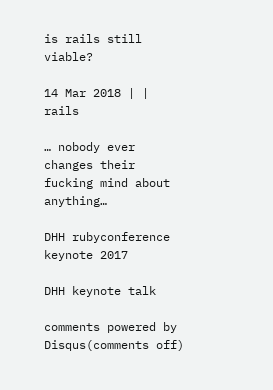is rails still viable?

14 Mar 2018 | | rails

… nobody ever changes their fucking mind about anything…

DHH rubyconference keynote 2017

DHH keynote talk

comments powered by Disqus(comments off)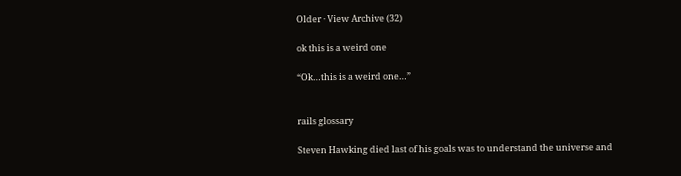Older · View Archive (32)

ok this is a weird one

“Ok…this is a weird one…”


rails glossary

Steven Hawking died last of his goals was to understand the universe and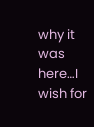why it was here…I wish for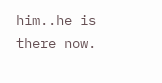him..he is there now.